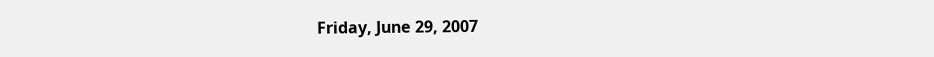Friday, June 29, 2007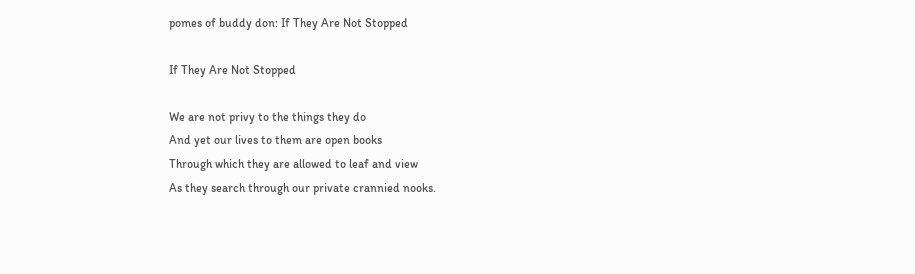pomes of buddy don: If They Are Not Stopped

If They Are Not Stopped

We are not privy to the things they do
And yet our lives to them are open books
Through which they are allowed to leaf and view
As they search through our private crannied nooks.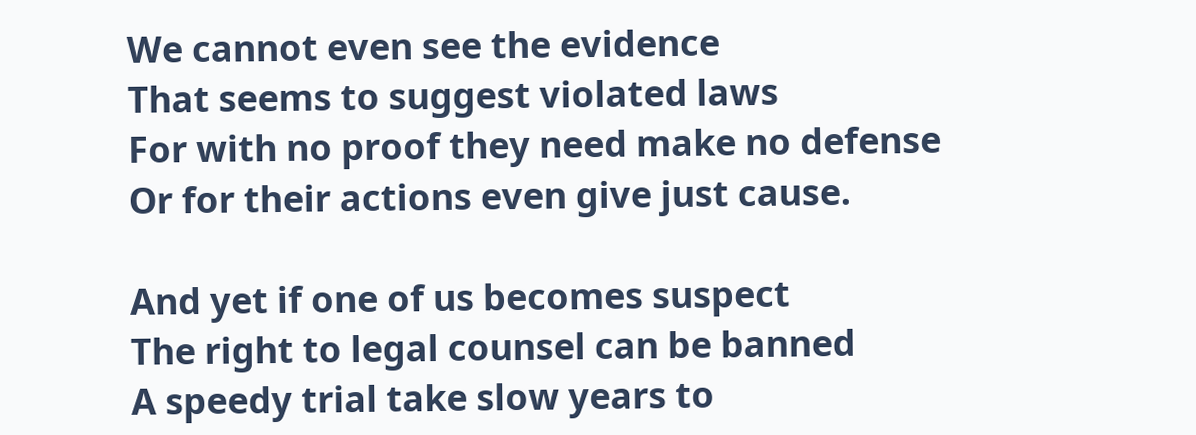We cannot even see the evidence
That seems to suggest violated laws
For with no proof they need make no defense
Or for their actions even give just cause.

And yet if one of us becomes suspect
The right to legal counsel can be banned
A speedy trial take slow years to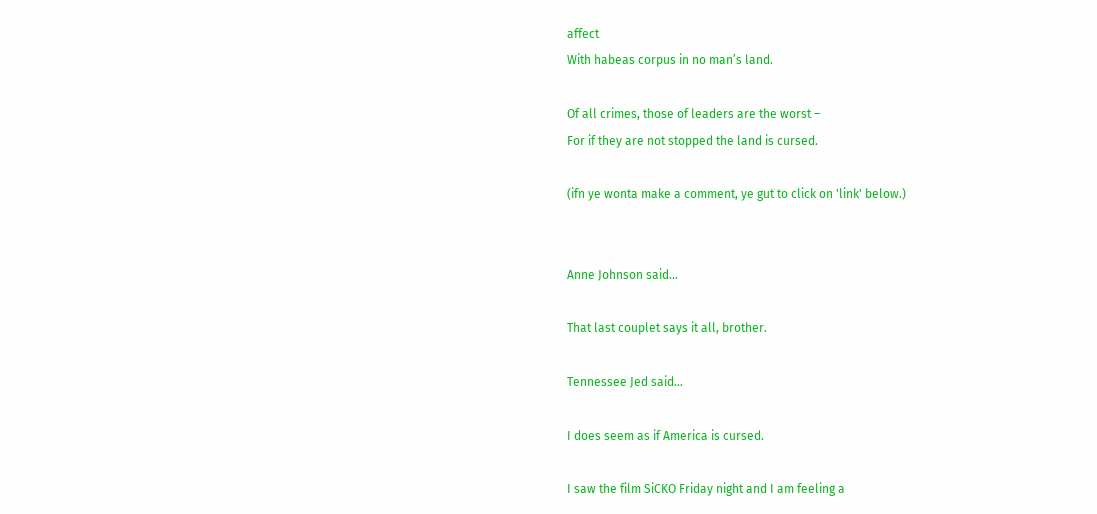affect
With habeas corpus in no man’s land.

Of all crimes, those of leaders are the worst –
For if they are not stopped the land is cursed.

(ifn ye wonta make a comment, ye gut to click on 'link' below.)


Anne Johnson said...

That last couplet says it all, brother.

Tennessee Jed said...

I does seem as if America is cursed.

I saw the film SiCKO Friday night and I am feeling a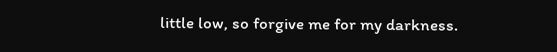little low, so forgive me for my darkness.